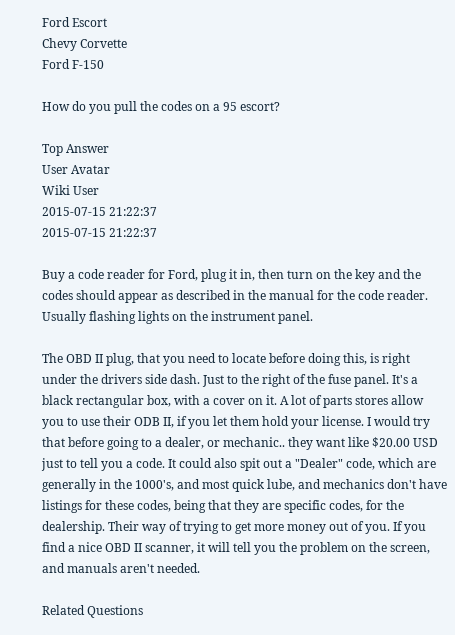Ford Escort
Chevy Corvette
Ford F-150

How do you pull the codes on a 95 escort?

Top Answer
User Avatar
Wiki User
2015-07-15 21:22:37
2015-07-15 21:22:37

Buy a code reader for Ford, plug it in, then turn on the key and the codes should appear as described in the manual for the code reader. Usually flashing lights on the instrument panel.

The OBD II plug, that you need to locate before doing this, is right under the drivers side dash. Just to the right of the fuse panel. It's a black rectangular box, with a cover on it. A lot of parts stores allow you to use their ODB II, if you let them hold your license. I would try that before going to a dealer, or mechanic.. they want like $20.00 USD just to tell you a code. It could also spit out a "Dealer" code, which are generally in the 1000's, and most quick lube, and mechanics don't have listings for these codes, being that they are specific codes, for the dealership. Their way of trying to get more money out of you. If you find a nice OBD II scanner, it will tell you the problem on the screen, and manuals aren't needed.

Related Questions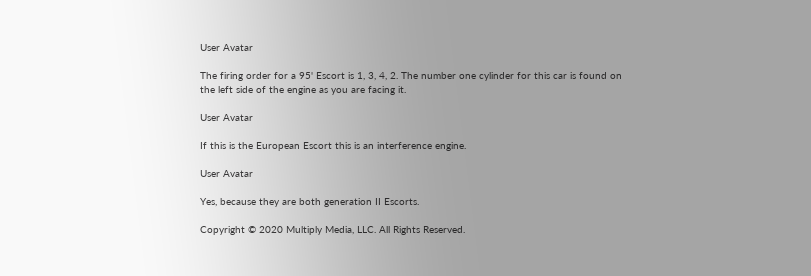User Avatar

The firing order for a 95' Escort is 1, 3, 4, 2. The number one cylinder for this car is found on the left side of the engine as you are facing it.

User Avatar

If this is the European Escort this is an interference engine.

User Avatar

Yes, because they are both generation II Escorts.

Copyright © 2020 Multiply Media, LLC. All Rights Reserved.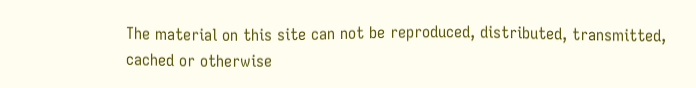The material on this site can not be reproduced, distributed, transmitted, cached or otherwise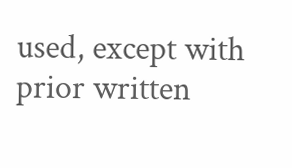used, except with prior written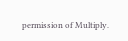permission of Multiply.